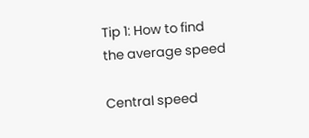Tip 1: How to find the average speed

Central speed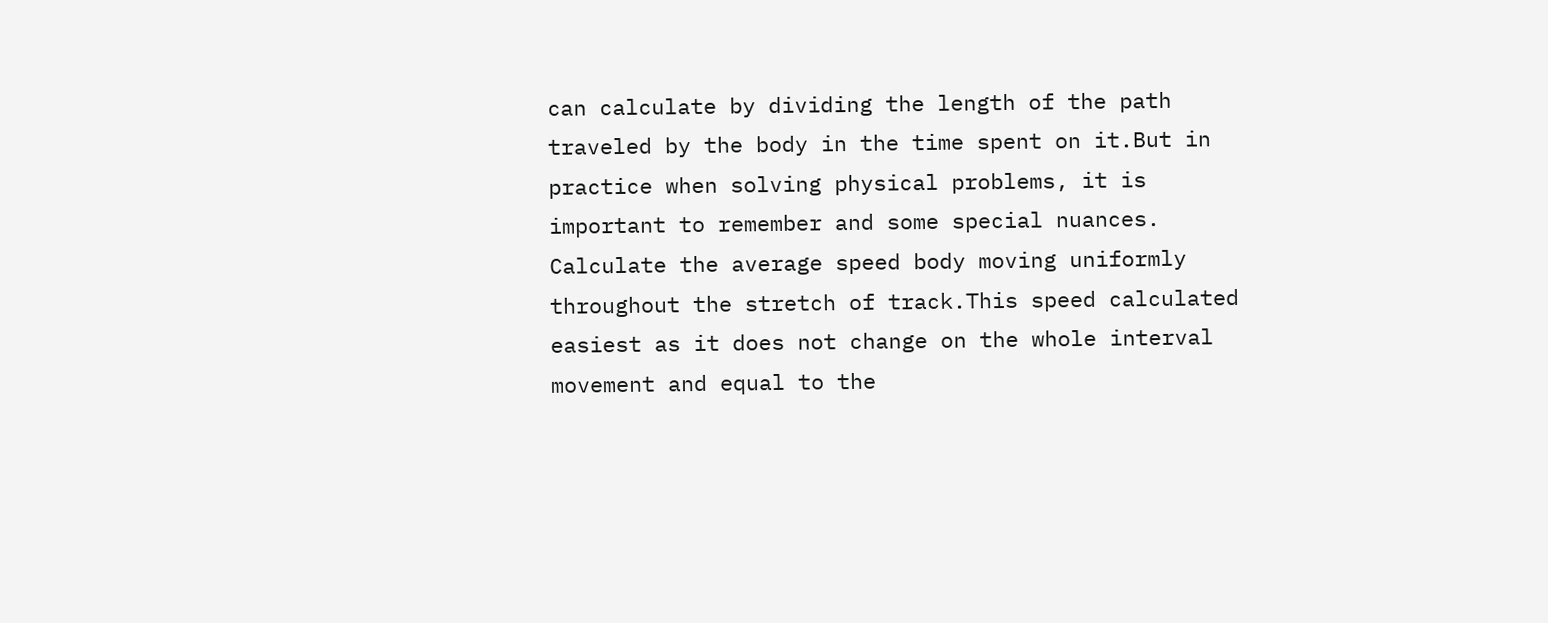can calculate by dividing the length of the path traveled by the body in the time spent on it.But in practice when solving physical problems, it is important to remember and some special nuances.
Calculate the average speed body moving uniformly throughout the stretch of track.This speed calculated easiest as it does not change on the whole interval movement and equal to the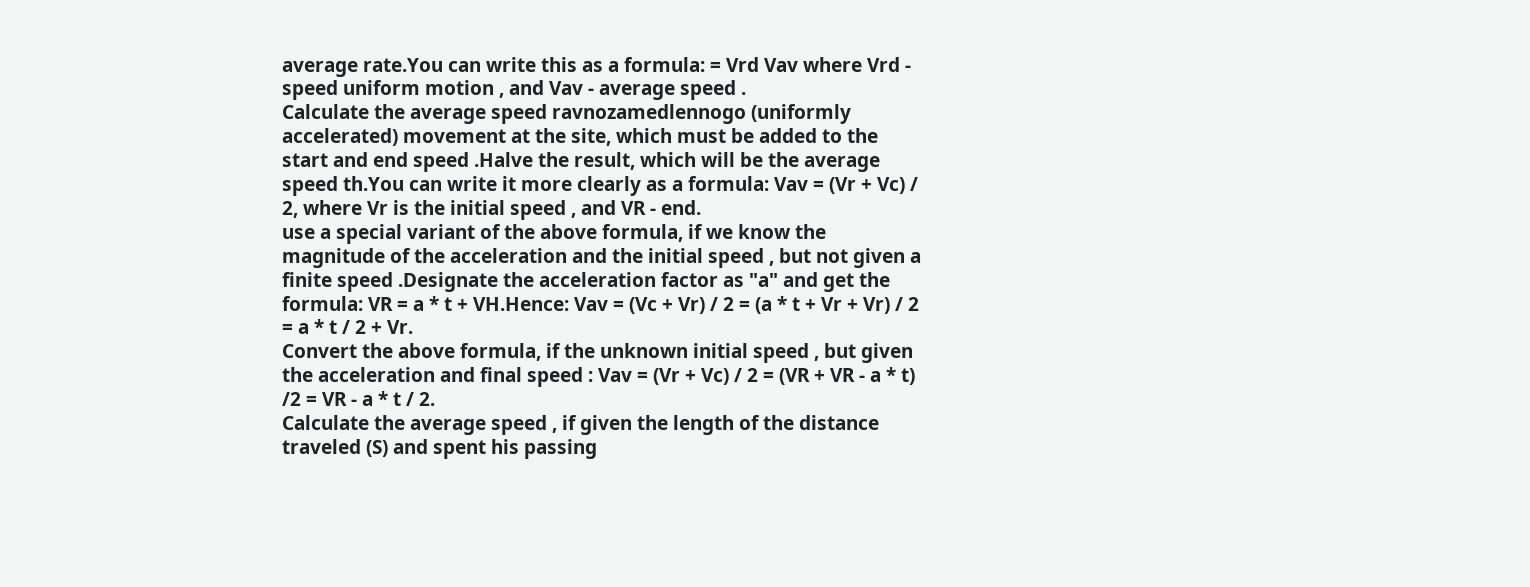average rate.You can write this as a formula: = Vrd Vav where Vrd - speed uniform motion , and Vav - average speed .
Calculate the average speed ravnozamedlennogo (uniformly accelerated) movement at the site, which must be added to the start and end speed .Halve the result, which will be the average speed th.You can write it more clearly as a formula: Vav = (Vr + Vc) / 2, where Vr is the initial speed , and VR - end.
use a special variant of the above formula, if we know the magnitude of the acceleration and the initial speed , but not given a finite speed .Designate the acceleration factor as "a" and get the formula: VR = a * t + VH.Hence: Vav = (Vc + Vr) / 2 = (a * t + Vr + Vr) / 2 = a * t / 2 + Vr.
Convert the above formula, if the unknown initial speed , but given the acceleration and final speed : Vav = (Vr + Vc) / 2 = (VR + VR - a * t) /2 = VR - a * t / 2.
Calculate the average speed , if given the length of the distance traveled (S) and spent his passing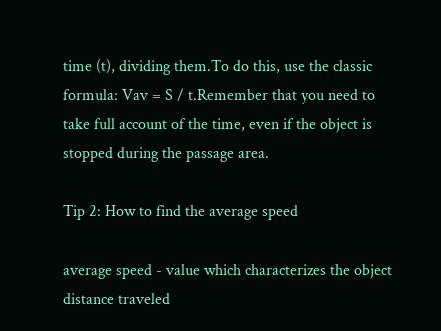time (t), dividing them.To do this, use the classic formula: Vav = S / t.Remember that you need to take full account of the time, even if the object is stopped during the passage area.

Tip 2: How to find the average speed

average speed - value which characterizes the object distance traveled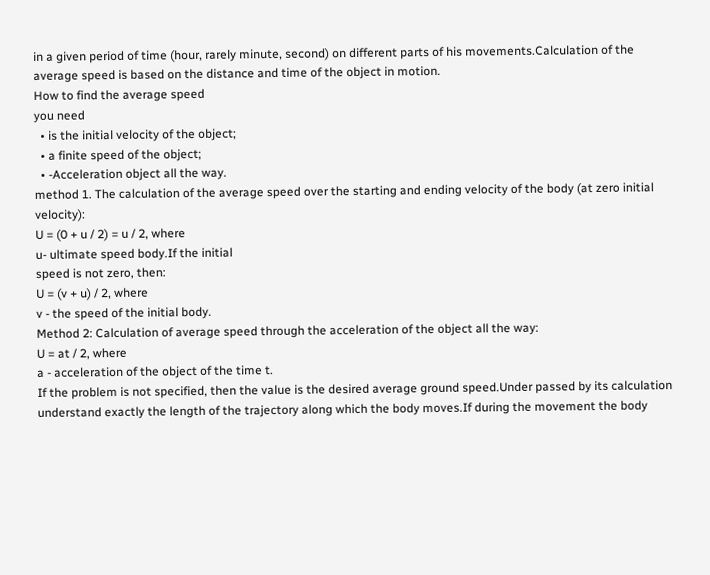in a given period of time (hour, rarely minute, second) on different parts of his movements.Calculation of the average speed is based on the distance and time of the object in motion.
How to find the average speed
you need
  • is the initial velocity of the object;
  • a finite speed of the object;
  • -Acceleration object all the way.
method 1. The calculation of the average speed over the starting and ending velocity of the body (at zero initial velocity):
U = (0 + u / 2) = u / 2, where
u- ultimate speed body.If the initial
speed is not zero, then:
U = (v + u) / 2, where
v - the speed of the initial body.
Method 2: Calculation of average speed through the acceleration of the object all the way:
U = at / 2, where
a - acceleration of the object of the time t.
If the problem is not specified, then the value is the desired average ground speed.Under passed by its calculation understand exactly the length of the trajectory along which the body moves.If during the movement the body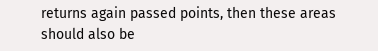returns again passed points, then these areas should also be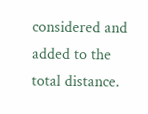considered and added to the total distance.